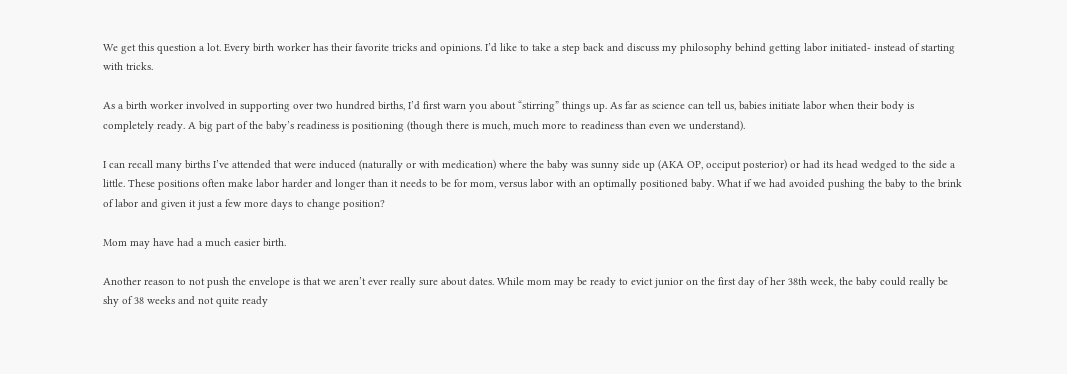We get this question a lot. Every birth worker has their favorite tricks and opinions. I’d like to take a step back and discuss my philosophy behind getting labor initiated- instead of starting with tricks.

As a birth worker involved in supporting over two hundred births, I’d first warn you about “stirring” things up. As far as science can tell us, babies initiate labor when their body is completely ready. A big part of the baby’s readiness is positioning (though there is much, much more to readiness than even we understand).

I can recall many births I’ve attended that were induced (naturally or with medication) where the baby was sunny side up (AKA OP, occiput posterior) or had its head wedged to the side a little. These positions often make labor harder and longer than it needs to be for mom, versus labor with an optimally positioned baby. What if we had avoided pushing the baby to the brink of labor and given it just a few more days to change position?

Mom may have had a much easier birth.

Another reason to not push the envelope is that we aren’t ever really sure about dates. While mom may be ready to evict junior on the first day of her 38th week, the baby could really be shy of 38 weeks and not quite ready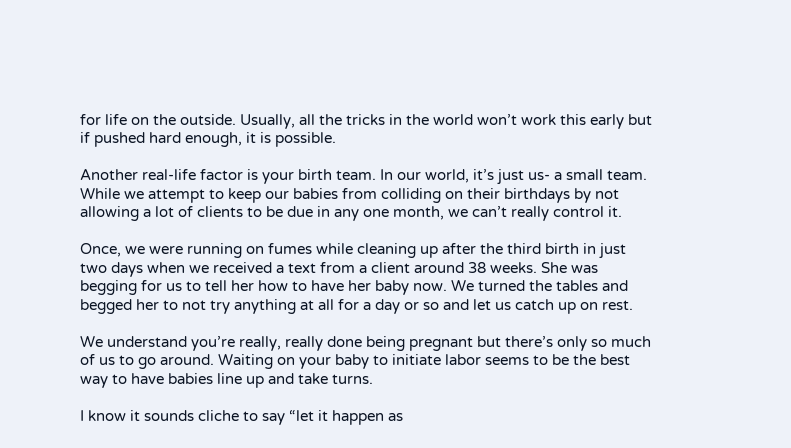for life on the outside. Usually, all the tricks in the world won’t work this early but if pushed hard enough, it is possible.

Another real-life factor is your birth team. In our world, it’s just us- a small team. While we attempt to keep our babies from colliding on their birthdays by not allowing a lot of clients to be due in any one month, we can’t really control it.

Once, we were running on fumes while cleaning up after the third birth in just two days when we received a text from a client around 38 weeks. She was begging for us to tell her how to have her baby now. We turned the tables and begged her to not try anything at all for a day or so and let us catch up on rest.

We understand you’re really, really done being pregnant but there’s only so much of us to go around. Waiting on your baby to initiate labor seems to be the best way to have babies line up and take turns.

I know it sounds cliche to say “let it happen as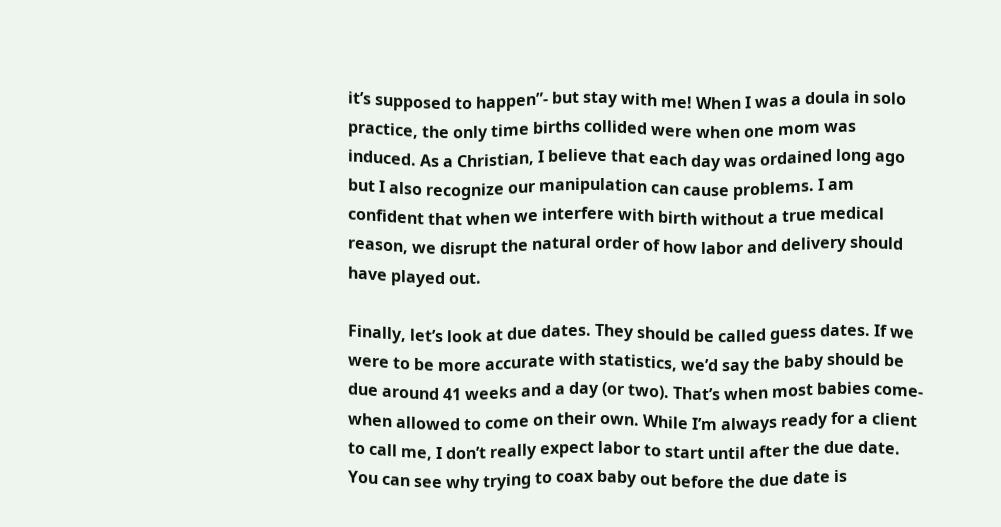it’s supposed to happen”- but stay with me! When I was a doula in solo practice, the only time births collided were when one mom was induced. As a Christian, I believe that each day was ordained long ago but I also recognize our manipulation can cause problems. I am confident that when we interfere with birth without a true medical reason, we disrupt the natural order of how labor and delivery should have played out.

Finally, let’s look at due dates. They should be called guess dates. If we were to be more accurate with statistics, we’d say the baby should be due around 41 weeks and a day (or two). That’s when most babies come- when allowed to come on their own. While I’m always ready for a client to call me, I don’t really expect labor to start until after the due date. You can see why trying to coax baby out before the due date is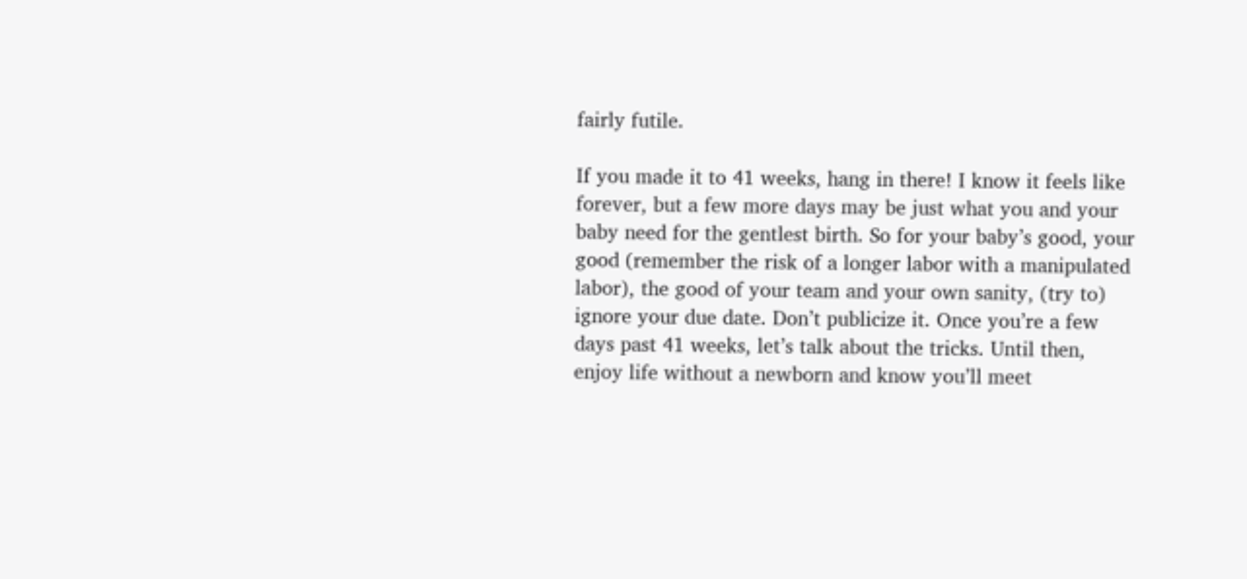fairly futile.

If you made it to 41 weeks, hang in there! I know it feels like forever, but a few more days may be just what you and your baby need for the gentlest birth. So for your baby’s good, your good (remember the risk of a longer labor with a manipulated labor), the good of your team and your own sanity, (try to) ignore your due date. Don’t publicize it. Once you’re a few days past 41 weeks, let’s talk about the tricks. Until then, enjoy life without a newborn and know you’ll meet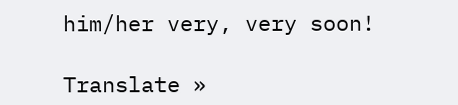him/her very, very soon!

Translate »